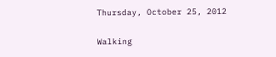Thursday, October 25, 2012

Walking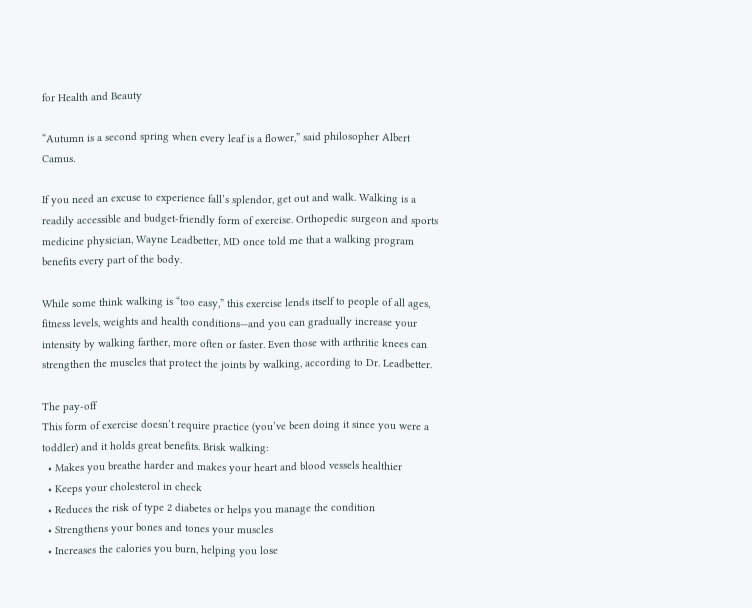for Health and Beauty

“Autumn is a second spring when every leaf is a flower,” said philosopher Albert Camus.

If you need an excuse to experience fall’s splendor, get out and walk. Walking is a readily accessible and budget-friendly form of exercise. Orthopedic surgeon and sports medicine physician, Wayne Leadbetter, MD once told me that a walking program benefits every part of the body.

While some think walking is “too easy,” this exercise lends itself to people of all ages, fitness levels, weights and health conditions—and you can gradually increase your intensity by walking farther, more often or faster. Even those with arthritic knees can strengthen the muscles that protect the joints by walking, according to Dr. Leadbetter.

The pay-off
This form of exercise doesn’t require practice (you’ve been doing it since you were a toddler) and it holds great benefits. Brisk walking:
  • Makes you breathe harder and makes your heart and blood vessels healthier
  • Keeps your cholesterol in check
  • Reduces the risk of type 2 diabetes or helps you manage the condition
  • Strengthens your bones and tones your muscles
  • Increases the calories you burn, helping you lose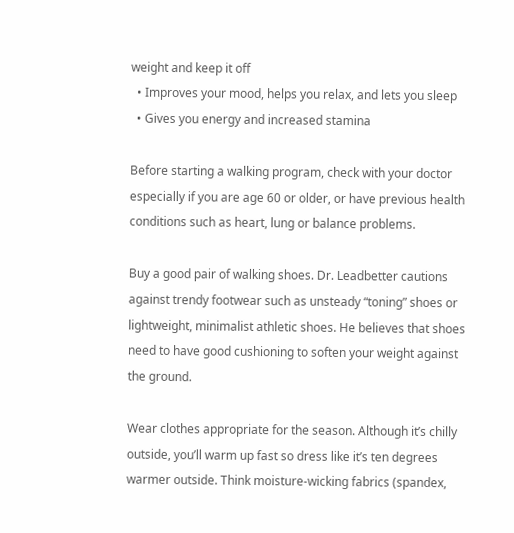weight and keep it off
  • Improves your mood, helps you relax, and lets you sleep
  • Gives you energy and increased stamina

Before starting a walking program, check with your doctor especially if you are age 60 or older, or have previous health conditions such as heart, lung or balance problems.

Buy a good pair of walking shoes. Dr. Leadbetter cautions against trendy footwear such as unsteady “toning” shoes or lightweight, minimalist athletic shoes. He believes that shoes need to have good cushioning to soften your weight against the ground.

Wear clothes appropriate for the season. Although it’s chilly outside, you’ll warm up fast so dress like it’s ten degrees warmer outside. Think moisture-wicking fabrics (spandex,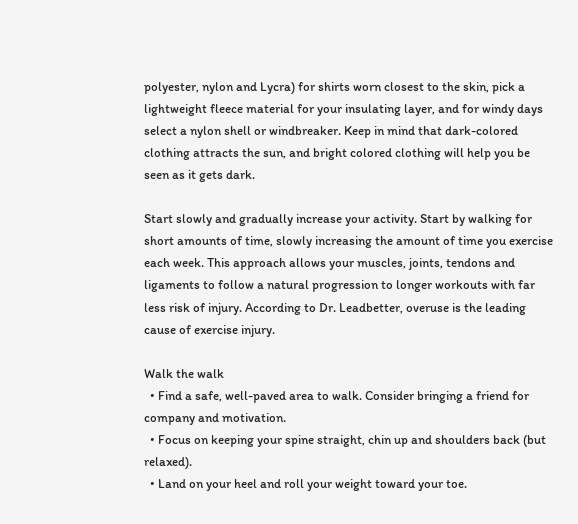polyester, nylon and Lycra) for shirts worn closest to the skin, pick a lightweight fleece material for your insulating layer, and for windy days select a nylon shell or windbreaker. Keep in mind that dark-colored clothing attracts the sun, and bright colored clothing will help you be seen as it gets dark.

Start slowly and gradually increase your activity. Start by walking for short amounts of time, slowly increasing the amount of time you exercise each week. This approach allows your muscles, joints, tendons and ligaments to follow a natural progression to longer workouts with far less risk of injury. According to Dr. Leadbetter, overuse is the leading cause of exercise injury.

Walk the walk
  • Find a safe, well-paved area to walk. Consider bringing a friend for company and motivation.
  • Focus on keeping your spine straight, chin up and shoulders back (but relaxed).
  • Land on your heel and roll your weight toward your toe.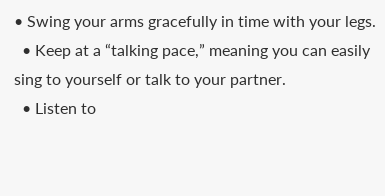• Swing your arms gracefully in time with your legs.
  • Keep at a “talking pace,” meaning you can easily sing to yourself or talk to your partner.
  • Listen to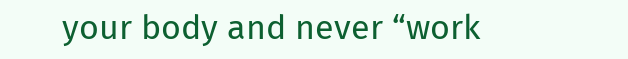your body and never “work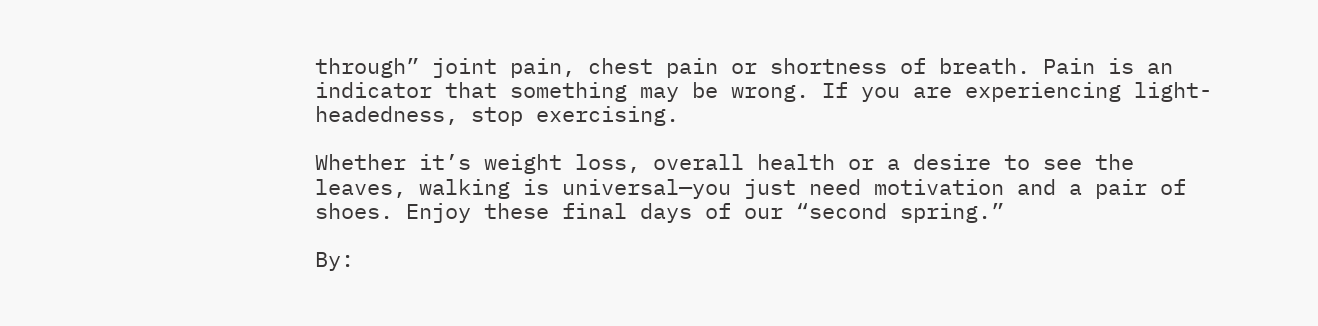through” joint pain, chest pain or shortness of breath. Pain is an indicator that something may be wrong. If you are experiencing light-headedness, stop exercising.

Whether it’s weight loss, overall health or a desire to see the leaves, walking is universal—you just need motivation and a pair of shoes. Enjoy these final days of our “second spring.”

By: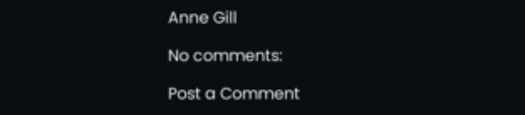Anne Gill

No comments:

Post a Comment